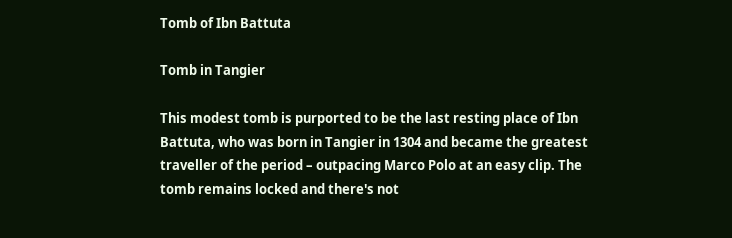Tomb of Ibn Battuta

Tomb in Tangier

This modest tomb is purported to be the last resting place of Ibn Battuta, who was born in Tangier in 1304 and became the greatest traveller of the period – outpacing Marco Polo at an easy clip. The tomb remains locked and there's not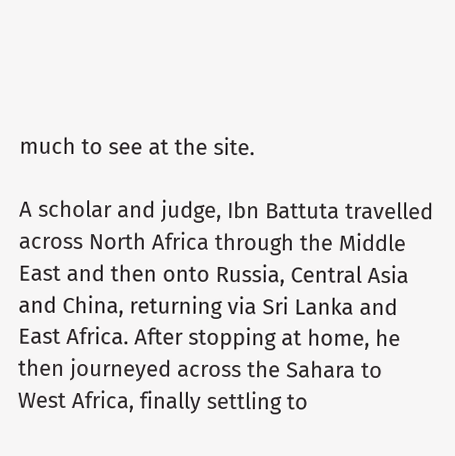much to see at the site.

A scholar and judge, Ibn Battuta travelled across North Africa through the Middle East and then onto Russia, Central Asia and China, returning via Sri Lanka and East Africa. After stopping at home, he then journeyed across the Sahara to West Africa, finally settling to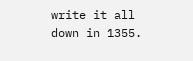write it all down in 1355.